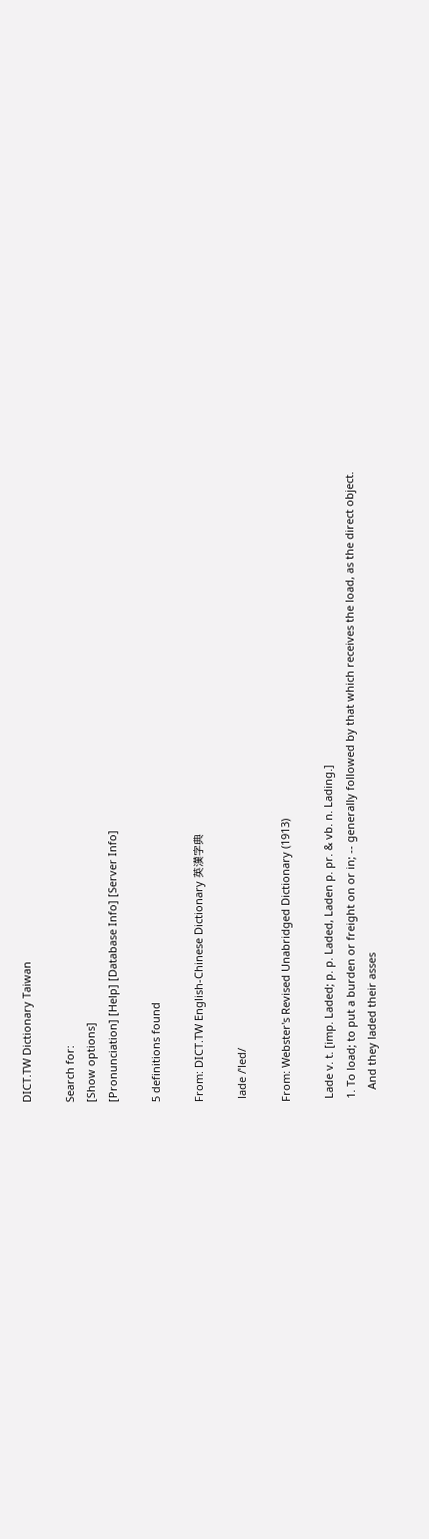DICT.TW Dictionary Taiwan

Search for:
[Show options]
[Pronunciation] [Help] [Database Info] [Server Info]

5 definitions found

From: DICT.TW English-Chinese Dictionary 英漢字典

 lade /ˈled/

From: Webster's Revised Unabridged Dictionary (1913)

 Lade v. t. [imp. Laded; p. p. Laded, Laden p. pr. & vb. n. Lading.]
 1. To load; to put a burden or freight on or in; -- generally followed by that which receives the load, as the direct object.
    And they laded their asses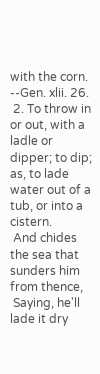with the corn.   --Gen. xlii. 26.
 2. To throw in or out, with a ladle or dipper; to dip; as, to lade water out of a tub, or into a cistern.
 And chides the sea that sunders him from thence,
 Saying, he'll lade it dry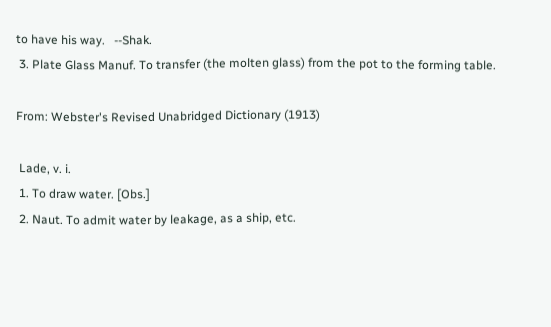to have his way.   --Shak.
 3. Plate Glass Manuf. To transfer (the molten glass) from the pot to the forming table.

From: Webster's Revised Unabridged Dictionary (1913)

 Lade, v. i.
 1. To draw water. [Obs.]
 2. Naut. To admit water by leakage, as a ship, etc.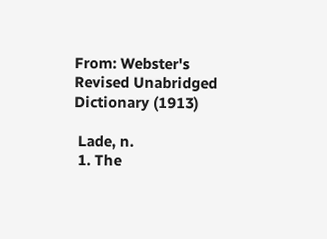From: Webster's Revised Unabridged Dictionary (1913)

 Lade, n.
 1. The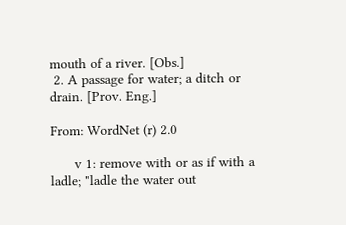mouth of a river. [Obs.]
 2. A passage for water; a ditch or drain. [Prov. Eng.]

From: WordNet (r) 2.0

      v 1: remove with or as if with a ladle; "ladle the water out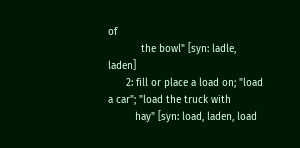of
           the bowl" [syn: ladle, laden]
      2: fill or place a load on; "load a car"; "load the truck with
         hay" [syn: load, laden, load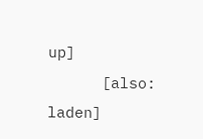up]
      [also: laden]